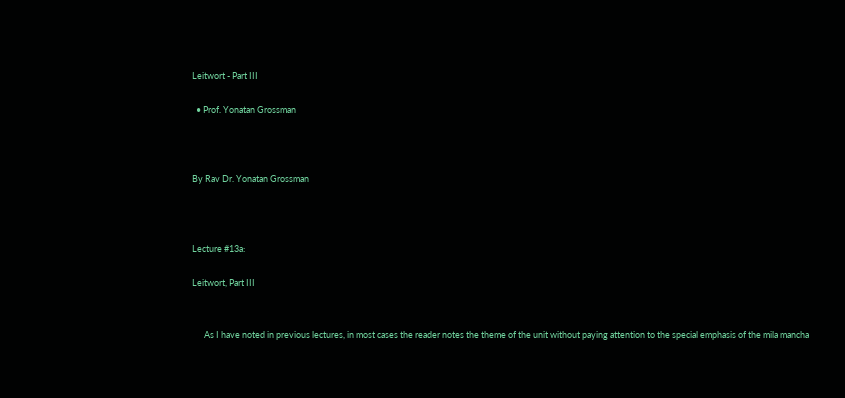Leitwort - Part III

  • Prof. Yonatan Grossman



By Rav Dr. Yonatan Grossman



Lecture #13a:

Leitwort, Part III


      As I have noted in previous lectures, in most cases the reader notes the theme of the unit without paying attention to the special emphasis of the mila mancha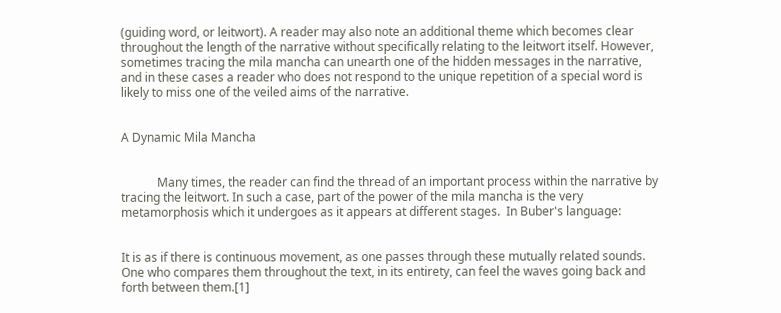(guiding word, or leitwort). A reader may also note an additional theme which becomes clear throughout the length of the narrative without specifically relating to the leitwort itself. However, sometimes tracing the mila mancha can unearth one of the hidden messages in the narrative, and in these cases a reader who does not respond to the unique repetition of a special word is likely to miss one of the veiled aims of the narrative.


A Dynamic Mila Mancha


            Many times, the reader can find the thread of an important process within the narrative by tracing the leitwort. In such a case, part of the power of the mila mancha is the very metamorphosis which it undergoes as it appears at different stages.  In Buber's language:


It is as if there is continuous movement, as one passes through these mutually related sounds. One who compares them throughout the text, in its entirety, can feel the waves going back and forth between them.[1]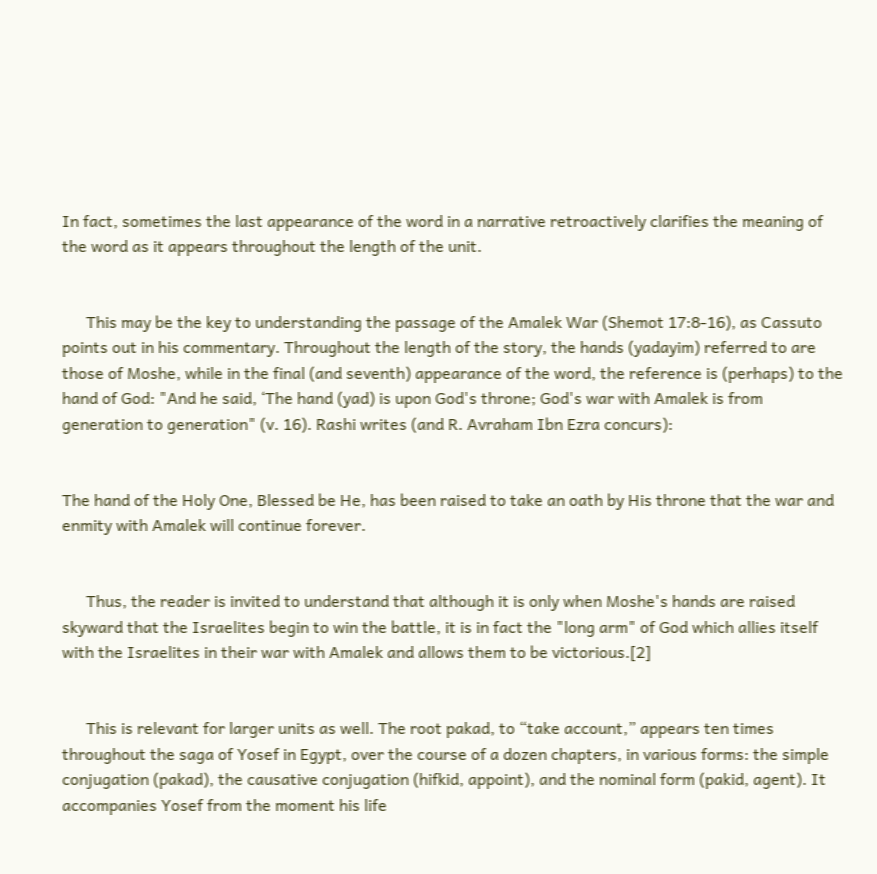In fact, sometimes the last appearance of the word in a narrative retroactively clarifies the meaning of the word as it appears throughout the length of the unit.


      This may be the key to understanding the passage of the Amalek War (Shemot 17:8-16), as Cassuto points out in his commentary. Throughout the length of the story, the hands (yadayim) referred to are those of Moshe, while in the final (and seventh) appearance of the word, the reference is (perhaps) to the hand of God: "And he said, ‘The hand (yad) is upon God's throne; God's war with Amalek is from generation to generation" (v. 16). Rashi writes (and R. Avraham Ibn Ezra concurs):


The hand of the Holy One, Blessed be He, has been raised to take an oath by His throne that the war and enmity with Amalek will continue forever.


      Thus, the reader is invited to understand that although it is only when Moshe's hands are raised skyward that the Israelites begin to win the battle, it is in fact the "long arm" of God which allies itself with the Israelites in their war with Amalek and allows them to be victorious.[2]


      This is relevant for larger units as well. The root pakad, to “take account,” appears ten times throughout the saga of Yosef in Egypt, over the course of a dozen chapters, in various forms: the simple conjugation (pakad), the causative conjugation (hifkid, appoint), and the nominal form (pakid, agent). It accompanies Yosef from the moment his life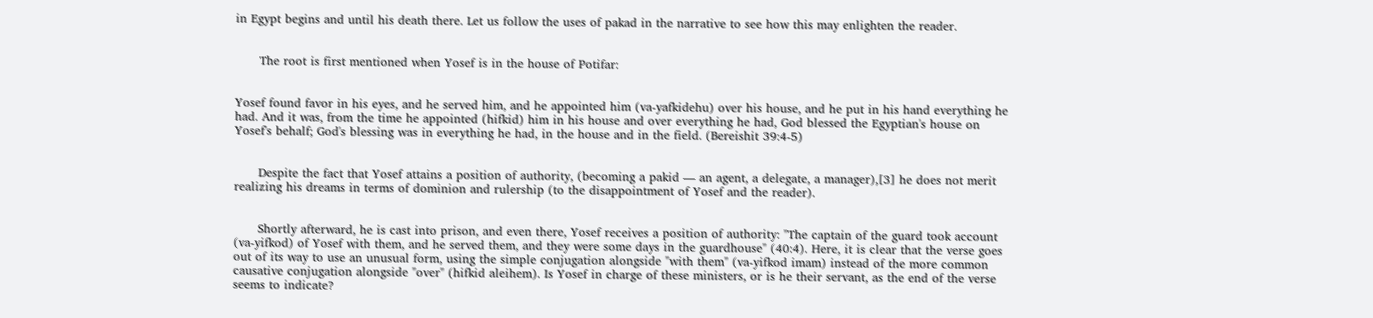in Egypt begins and until his death there. Let us follow the uses of pakad in the narrative to see how this may enlighten the reader.


      The root is first mentioned when Yosef is in the house of Potifar:


Yosef found favor in his eyes, and he served him, and he appointed him (va-yafkidehu) over his house, and he put in his hand everything he had. And it was, from the time he appointed (hifkid) him in his house and over everything he had, God blessed the Egyptian's house on Yosef's behalf; God's blessing was in everything he had, in the house and in the field. (Bereishit 39:4-5)


      Despite the fact that Yosef attains a position of authority, (becoming a pakid — an agent, a delegate, a manager),[3] he does not merit realizing his dreams in terms of dominion and rulership (to the disappointment of Yosef and the reader).


      Shortly afterward, he is cast into prison, and even there, Yosef receives a position of authority: "The captain of the guard took account (va-yifkod) of Yosef with them, and he served them, and they were some days in the guardhouse" (40:4). Here, it is clear that the verse goes out of its way to use an unusual form, using the simple conjugation alongside "with them" (va-yifkod imam) instead of the more common causative conjugation alongside "over" (hifkid aleihem). Is Yosef in charge of these ministers, or is he their servant, as the end of the verse seems to indicate?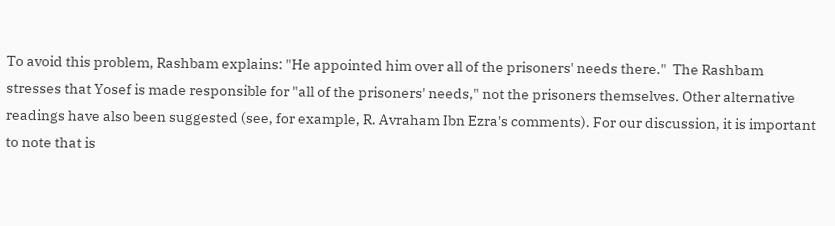To avoid this problem, Rashbam explains: "He appointed him over all of the prisoners' needs there."  The Rashbam stresses that Yosef is made responsible for "all of the prisoners' needs," not the prisoners themselves. Other alternative readings have also been suggested (see, for example, R. Avraham Ibn Ezra's comments). For our discussion, it is important to note that is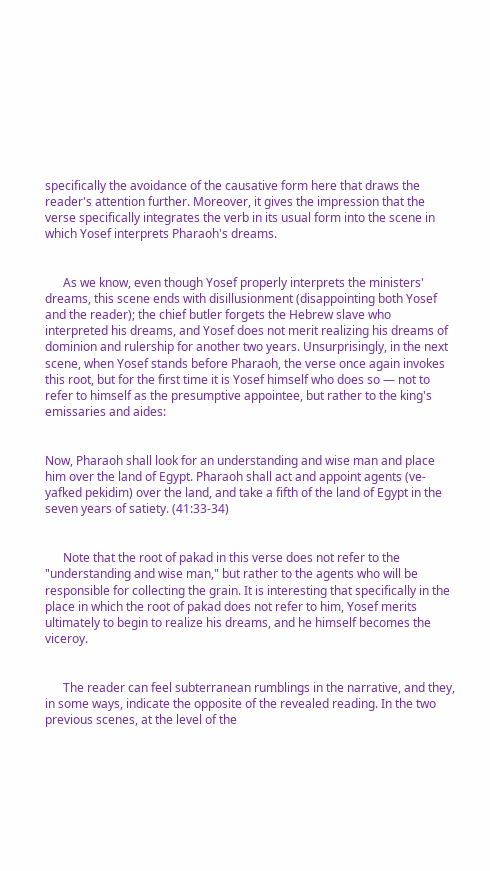specifically the avoidance of the causative form here that draws the reader's attention further. Moreover, it gives the impression that the verse specifically integrates the verb in its usual form into the scene in which Yosef interprets Pharaoh's dreams.


      As we know, even though Yosef properly interprets the ministers' dreams, this scene ends with disillusionment (disappointing both Yosef and the reader); the chief butler forgets the Hebrew slave who interpreted his dreams, and Yosef does not merit realizing his dreams of dominion and rulership for another two years. Unsurprisingly, in the next scene, when Yosef stands before Pharaoh, the verse once again invokes this root, but for the first time it is Yosef himself who does so — not to refer to himself as the presumptive appointee, but rather to the king's emissaries and aides:


Now, Pharaoh shall look for an understanding and wise man and place him over the land of Egypt. Pharaoh shall act and appoint agents (ve-yafked pekidim) over the land, and take a fifth of the land of Egypt in the seven years of satiety. (41:33-34)


      Note that the root of pakad in this verse does not refer to the "understanding and wise man," but rather to the agents who will be responsible for collecting the grain. It is interesting that specifically in the place in which the root of pakad does not refer to him, Yosef merits ultimately to begin to realize his dreams, and he himself becomes the viceroy.


      The reader can feel subterranean rumblings in the narrative, and they, in some ways, indicate the opposite of the revealed reading. In the two previous scenes, at the level of the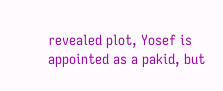revealed plot, Yosef is appointed as a pakid, but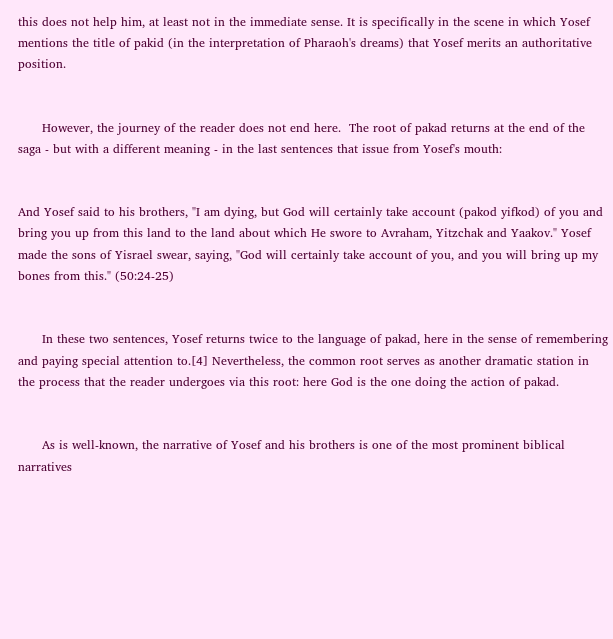this does not help him, at least not in the immediate sense. It is specifically in the scene in which Yosef mentions the title of pakid (in the interpretation of Pharaoh's dreams) that Yosef merits an authoritative position.


      However, the journey of the reader does not end here.  The root of pakad returns at the end of the saga - but with a different meaning - in the last sentences that issue from Yosef's mouth:


And Yosef said to his brothers, "I am dying, but God will certainly take account (pakod yifkod) of you and bring you up from this land to the land about which He swore to Avraham, Yitzchak and Yaakov." Yosef made the sons of Yisrael swear, saying, "God will certainly take account of you, and you will bring up my bones from this." (50:24-25)


      In these two sentences, Yosef returns twice to the language of pakad, here in the sense of remembering and paying special attention to.[4] Nevertheless, the common root serves as another dramatic station in the process that the reader undergoes via this root: here God is the one doing the action of pakad.


      As is well-known, the narrative of Yosef and his brothers is one of the most prominent biblical narratives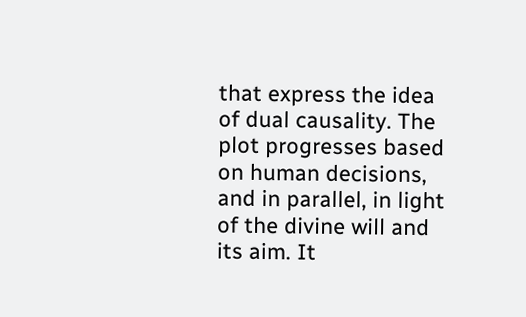that express the idea of dual causality. The plot progresses based on human decisions, and in parallel, in light of the divine will and its aim. It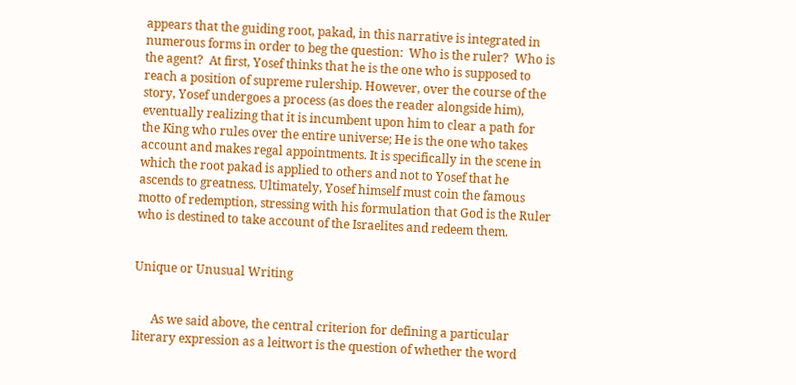appears that the guiding root, pakad, in this narrative is integrated in numerous forms in order to beg the question:  Who is the ruler?  Who is the agent?  At first, Yosef thinks that he is the one who is supposed to reach a position of supreme rulership. However, over the course of the story, Yosef undergoes a process (as does the reader alongside him), eventually realizing that it is incumbent upon him to clear a path for the King who rules over the entire universe; He is the one who takes account and makes regal appointments. It is specifically in the scene in which the root pakad is applied to others and not to Yosef that he ascends to greatness. Ultimately, Yosef himself must coin the famous motto of redemption, stressing with his formulation that God is the Ruler who is destined to take account of the Israelites and redeem them.


Unique or Unusual Writing


      As we said above, the central criterion for defining a particular literary expression as a leitwort is the question of whether the word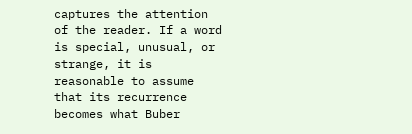captures the attention of the reader. If a word is special, unusual, or strange, it is reasonable to assume that its recurrence becomes what Buber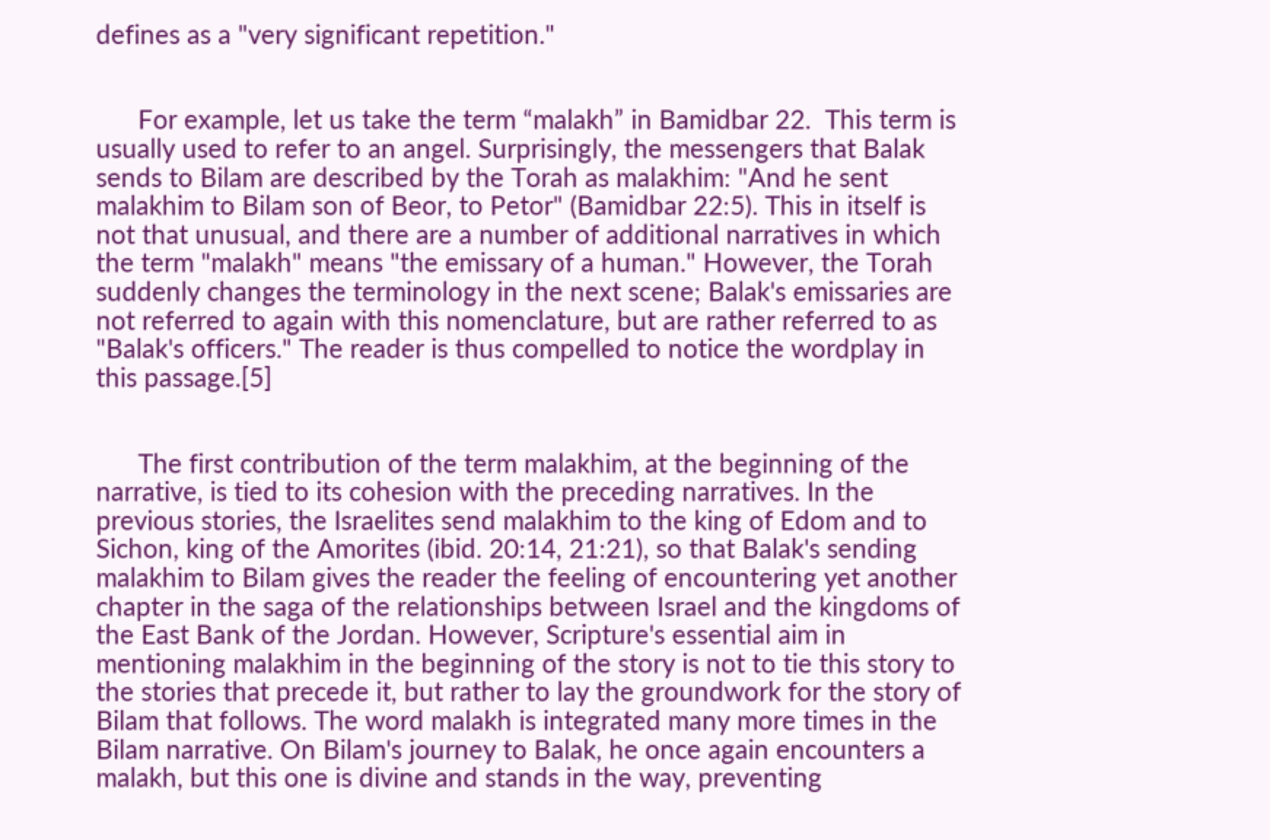defines as a "very significant repetition."


      For example, let us take the term “malakh” in Bamidbar 22.  This term is usually used to refer to an angel. Surprisingly, the messengers that Balak sends to Bilam are described by the Torah as malakhim: "And he sent malakhim to Bilam son of Beor, to Petor" (Bamidbar 22:5). This in itself is not that unusual, and there are a number of additional narratives in which the term "malakh" means "the emissary of a human." However, the Torah suddenly changes the terminology in the next scene; Balak's emissaries are not referred to again with this nomenclature, but are rather referred to as "Balak's officers." The reader is thus compelled to notice the wordplay in this passage.[5]


      The first contribution of the term malakhim, at the beginning of the narrative, is tied to its cohesion with the preceding narratives. In the previous stories, the Israelites send malakhim to the king of Edom and to Sichon, king of the Amorites (ibid. 20:14, 21:21), so that Balak's sending malakhim to Bilam gives the reader the feeling of encountering yet another chapter in the saga of the relationships between Israel and the kingdoms of the East Bank of the Jordan. However, Scripture's essential aim in mentioning malakhim in the beginning of the story is not to tie this story to the stories that precede it, but rather to lay the groundwork for the story of Bilam that follows. The word malakh is integrated many more times in the Bilam narrative. On Bilam's journey to Balak, he once again encounters a malakh, but this one is divine and stands in the way, preventing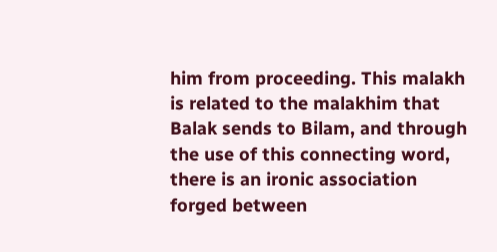him from proceeding. This malakh is related to the malakhim that Balak sends to Bilam, and through the use of this connecting word, there is an ironic association forged between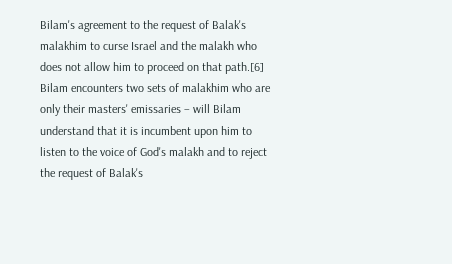Bilam's agreement to the request of Balak's malakhim to curse Israel and the malakh who does not allow him to proceed on that path.[6] Bilam encounters two sets of malakhim who are only their masters' emissaries – will Bilam understand that it is incumbent upon him to listen to the voice of God's malakh and to reject the request of Balak's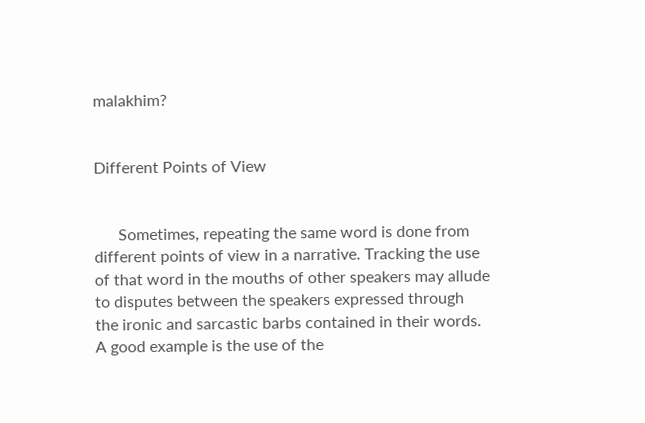malakhim?


Different Points of View


      Sometimes, repeating the same word is done from different points of view in a narrative. Tracking the use of that word in the mouths of other speakers may allude to disputes between the speakers expressed through the ironic and sarcastic barbs contained in their words. A good example is the use of the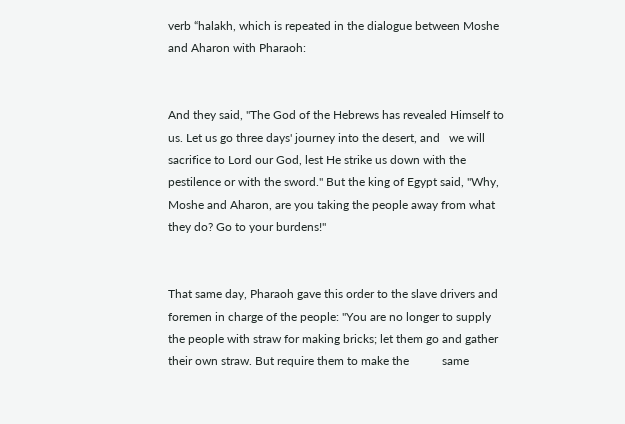verb “halakh, which is repeated in the dialogue between Moshe and Aharon with Pharaoh:


And they said, "The God of the Hebrews has revealed Himself to us. Let us go three days' journey into the desert, and   we will sacrifice to Lord our God, lest He strike us down with the pestilence or with the sword." But the king of Egypt said, "Why, Moshe and Aharon, are you taking the people away from what they do? Go to your burdens!"


That same day, Pharaoh gave this order to the slave drivers and foremen in charge of the people: "You are no longer to supply the people with straw for making bricks; let them go and gather their own straw. But require them to make the           same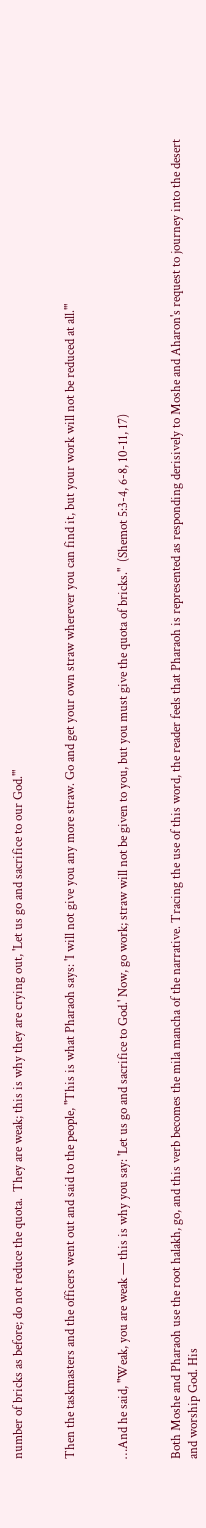number of bricks as before; do not reduce the quota.  They are weak; this is why they are crying out, 'Let us go and sacrifice to our God.'"


Then the taskmasters and the officers went out and said to the people, "This is what Pharaoh says: 'I will not give you any more straw. Go and get your own straw wherever you can find it, but your work will not be reduced at all.'"


…And he said, "Weak, you are weak — this is why you say: 'Let us go and sacrifice to God.' Now, go work; straw will not be given to you, but you must give the quota of bricks."  (Shemot 5:3-4, 6-8, 10-11, 17)


Both Moshe and Pharaoh use the root halakh, go, and this verb becomes the mila mancha of the narrative. Tracing the use of this word, the reader feels that Pharaoh is represented as responding derisively to Moshe and Aharon's request to journey into the desert and worship God. His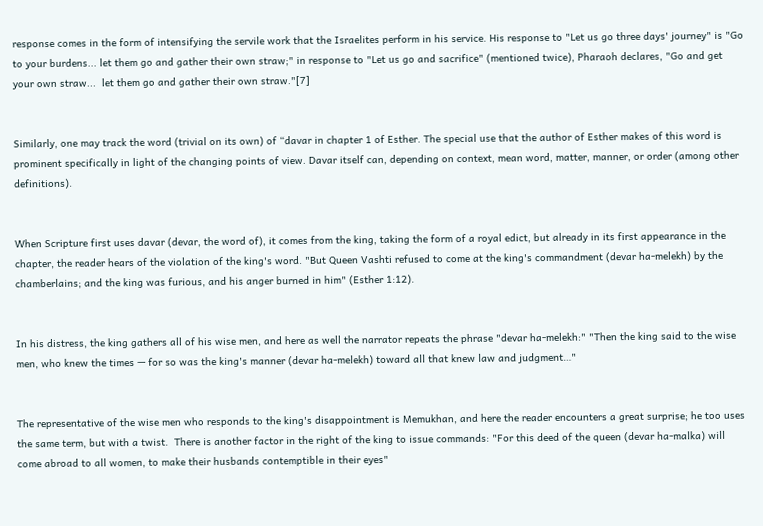response comes in the form of intensifying the servile work that the Israelites perform in his service. His response to "Let us go three days' journey" is "Go to your burdens... let them go and gather their own straw;" in response to "Let us go and sacrifice" (mentioned twice), Pharaoh declares, "Go and get your own straw...  let them go and gather their own straw."[7]


Similarly, one may track the word (trivial on its own) of “davar in chapter 1 of Esther. The special use that the author of Esther makes of this word is prominent specifically in light of the changing points of view. Davar itself can, depending on context, mean word, matter, manner, or order (among other definitions).


When Scripture first uses davar (devar, the word of), it comes from the king, taking the form of a royal edict, but already in its first appearance in the chapter, the reader hears of the violation of the king's word. "But Queen Vashti refused to come at the king's commandment (devar ha-melekh) by the chamberlains; and the king was furious, and his anger burned in him" (Esther 1:12).


In his distress, the king gathers all of his wise men, and here as well the narrator repeats the phrase "devar ha-melekh:" "Then the king said to the wise men, who knew the times — for so was the king's manner (devar ha-melekh) toward all that knew law and judgment…"


The representative of the wise men who responds to the king's disappointment is Memukhan, and here the reader encounters a great surprise; he too uses the same term, but with a twist.  There is another factor in the right of the king to issue commands: "For this deed of the queen (devar ha-malka) will come abroad to all women, to make their husbands contemptible in their eyes"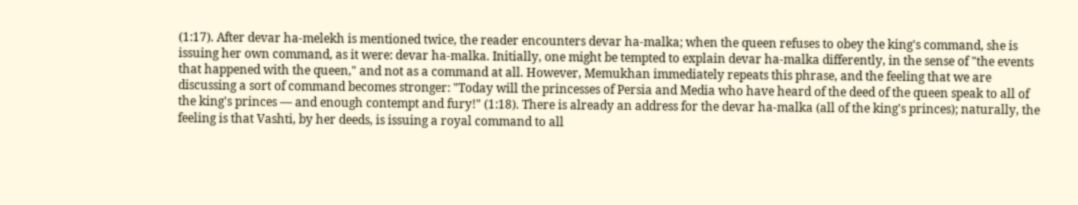(1:17). After devar ha-melekh is mentioned twice, the reader encounters devar ha-malka; when the queen refuses to obey the king's command, she is issuing her own command, as it were: devar ha-malka. Initially, one might be tempted to explain devar ha-malka differently, in the sense of "the events that happened with the queen," and not as a command at all. However, Memukhan immediately repeats this phrase, and the feeling that we are discussing a sort of command becomes stronger: "Today will the princesses of Persia and Media who have heard of the deed of the queen speak to all of the king's princes — and enough contempt and fury!" (1:18). There is already an address for the devar ha-malka (all of the king's princes); naturally, the feeling is that Vashti, by her deeds, is issuing a royal command to all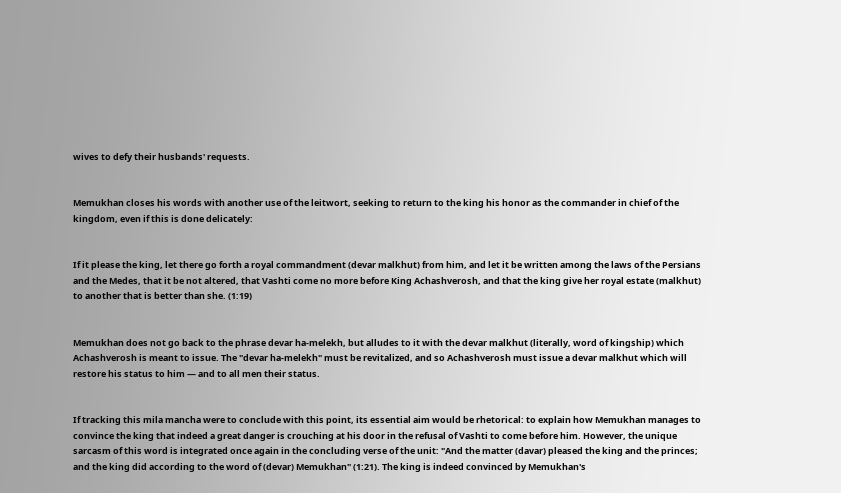wives to defy their husbands' requests.


Memukhan closes his words with another use of the leitwort, seeking to return to the king his honor as the commander in chief of the kingdom, even if this is done delicately:


If it please the king, let there go forth a royal commandment (devar malkhut) from him, and let it be written among the laws of the Persians and the Medes, that it be not altered, that Vashti come no more before King Achashverosh, and that the king give her royal estate (malkhut) to another that is better than she. (1:19)


Memukhan does not go back to the phrase devar ha-melekh, but alludes to it with the devar malkhut (literally, word of kingship) which Achashverosh is meant to issue. The "devar ha-melekh" must be revitalized, and so Achashverosh must issue a devar malkhut which will restore his status to him — and to all men their status.


If tracking this mila mancha were to conclude with this point, its essential aim would be rhetorical: to explain how Memukhan manages to convince the king that indeed a great danger is crouching at his door in the refusal of Vashti to come before him. However, the unique sarcasm of this word is integrated once again in the concluding verse of the unit: "And the matter (davar) pleased the king and the princes; and the king did according to the word of (devar) Memukhan" (1:21). The king is indeed convinced by Memukhan's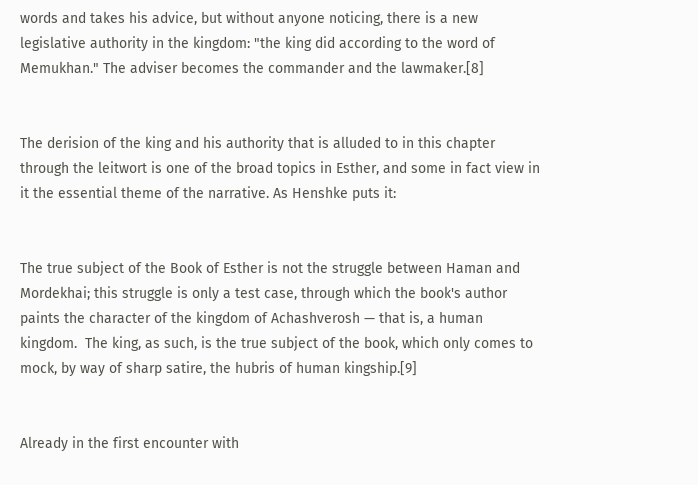words and takes his advice, but without anyone noticing, there is a new legislative authority in the kingdom: "the king did according to the word of Memukhan." The adviser becomes the commander and the lawmaker.[8]


The derision of the king and his authority that is alluded to in this chapter through the leitwort is one of the broad topics in Esther, and some in fact view in it the essential theme of the narrative. As Henshke puts it:


The true subject of the Book of Esther is not the struggle between Haman and Mordekhai; this struggle is only a test case, through which the book's author paints the character of the kingdom of Achashverosh — that is, a human kingdom.  The king, as such, is the true subject of the book, which only comes to mock, by way of sharp satire, the hubris of human kingship.[9]


Already in the first encounter with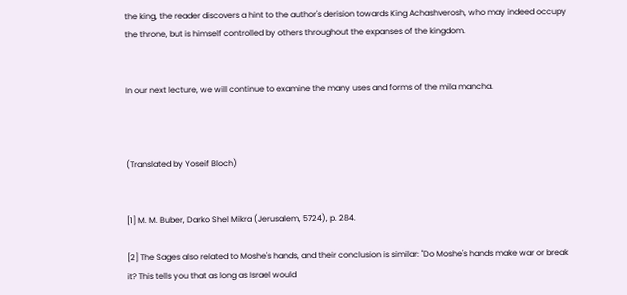the king, the reader discovers a hint to the author's derision towards King Achashverosh, who may indeed occupy the throne, but is himself controlled by others throughout the expanses of the kingdom.


In our next lecture, we will continue to examine the many uses and forms of the mila mancha.



(Translated by Yoseif Bloch)


[1] M. M. Buber, Darko Shel Mikra (Jerusalem, 5724), p. 284.

[2] The Sages also related to Moshe's hands, and their conclusion is similar: "Do Moshe's hands make war or break it? This tells you that as long as Israel would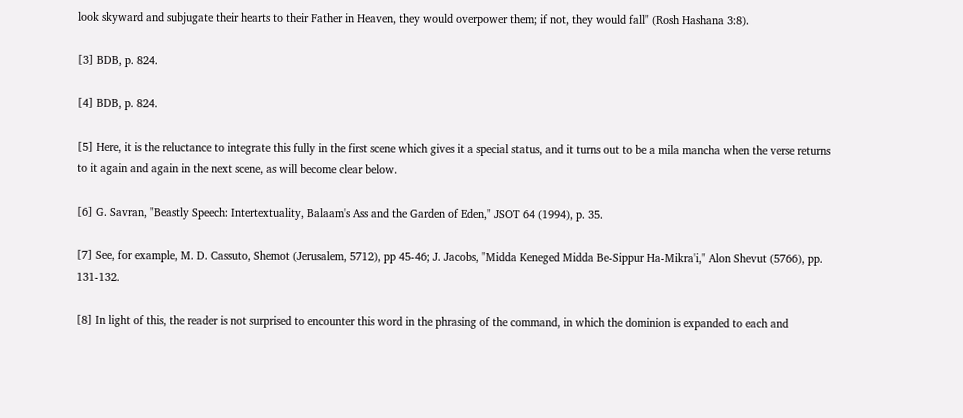look skyward and subjugate their hearts to their Father in Heaven, they would overpower them; if not, they would fall" (Rosh Hashana 3:8).

[3] BDB, p. 824.

[4] BDB, p. 824.

[5] Here, it is the reluctance to integrate this fully in the first scene which gives it a special status, and it turns out to be a mila mancha when the verse returns to it again and again in the next scene, as will become clear below.

[6] G. Savran, "Beastly Speech: Intertextuality, Balaam's Ass and the Garden of Eden," JSOT 64 (1994), p. 35.

[7] See, for example, M. D. Cassuto, Shemot (Jerusalem, 5712), pp 45-46; J. Jacobs, "Midda Keneged Midda Be-Sippur Ha-Mikra'i," Alon Shevut (5766), pp. 131-132.

[8] In light of this, the reader is not surprised to encounter this word in the phrasing of the command, in which the dominion is expanded to each and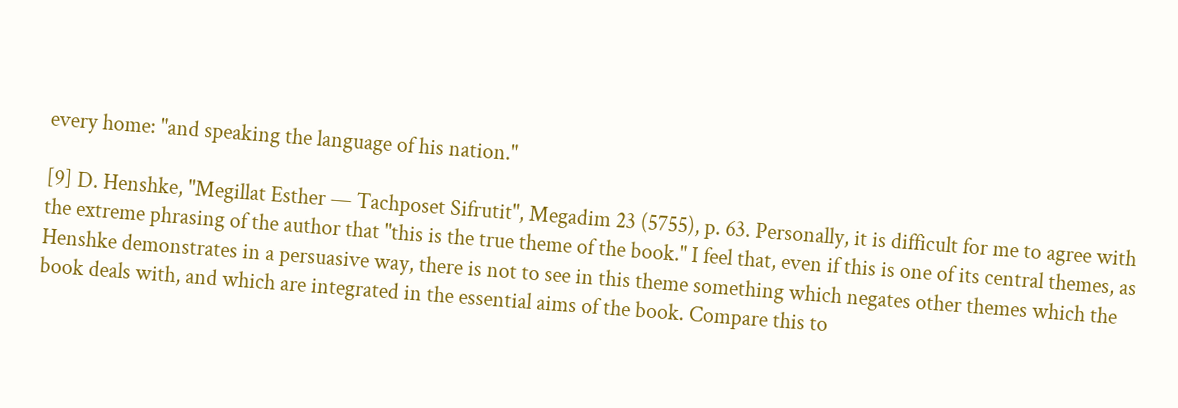every home: "and speaking the language of his nation."

[9] D. Henshke, "Megillat Esther — Tachposet Sifrutit", Megadim 23 (5755), p. 63. Personally, it is difficult for me to agree with the extreme phrasing of the author that "this is the true theme of the book." I feel that, even if this is one of its central themes, as Henshke demonstrates in a persuasive way, there is not to see in this theme something which negates other themes which the book deals with, and which are integrated in the essential aims of the book. Compare this to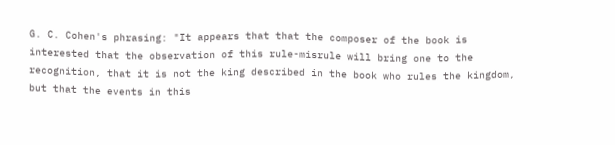G. C. Cohen's phrasing: "It appears that that the composer of the book is interested that the observation of this rule-misrule will bring one to the recognition, that it is not the king described in the book who rules the kingdom, but that the events in this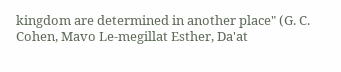kingdom are determined in another place" (G. C. Cohen, Mavo Le-megillat Esther, Da'at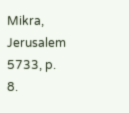Mikra, Jerusalem 5733, p. 8.